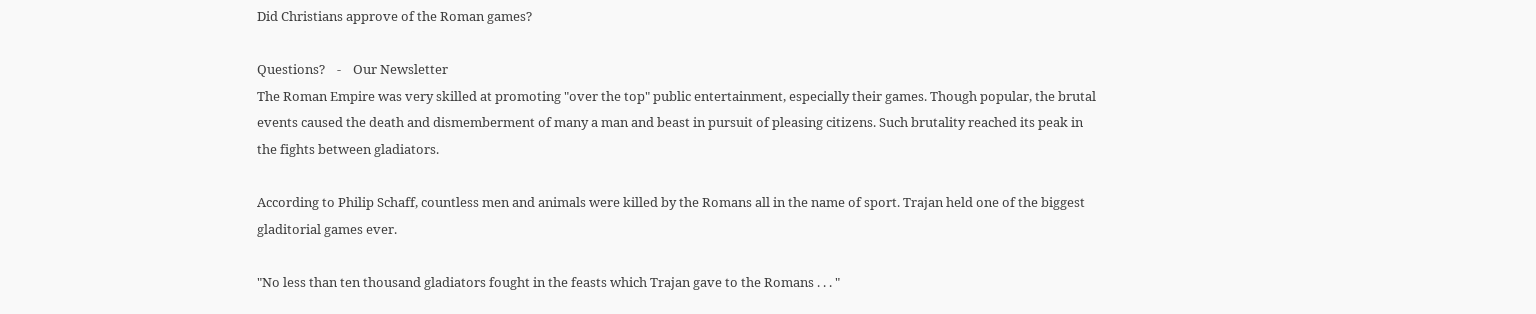Did Christians approve of the Roman games?

Questions?    -    Our Newsletter
The Roman Empire was very skilled at promoting "over the top" public entertainment, especially their games. Though popular, the brutal events caused the death and dismemberment of many a man and beast in pursuit of pleasing citizens. Such brutality reached its peak in the fights between gladiators.

According to Philip Schaff, countless men and animals were killed by the Romans all in the name of sport. Trajan held one of the biggest gladitorial games ever.

"No less than ten thousand gladiators fought in the feasts which Trajan gave to the Romans . . . "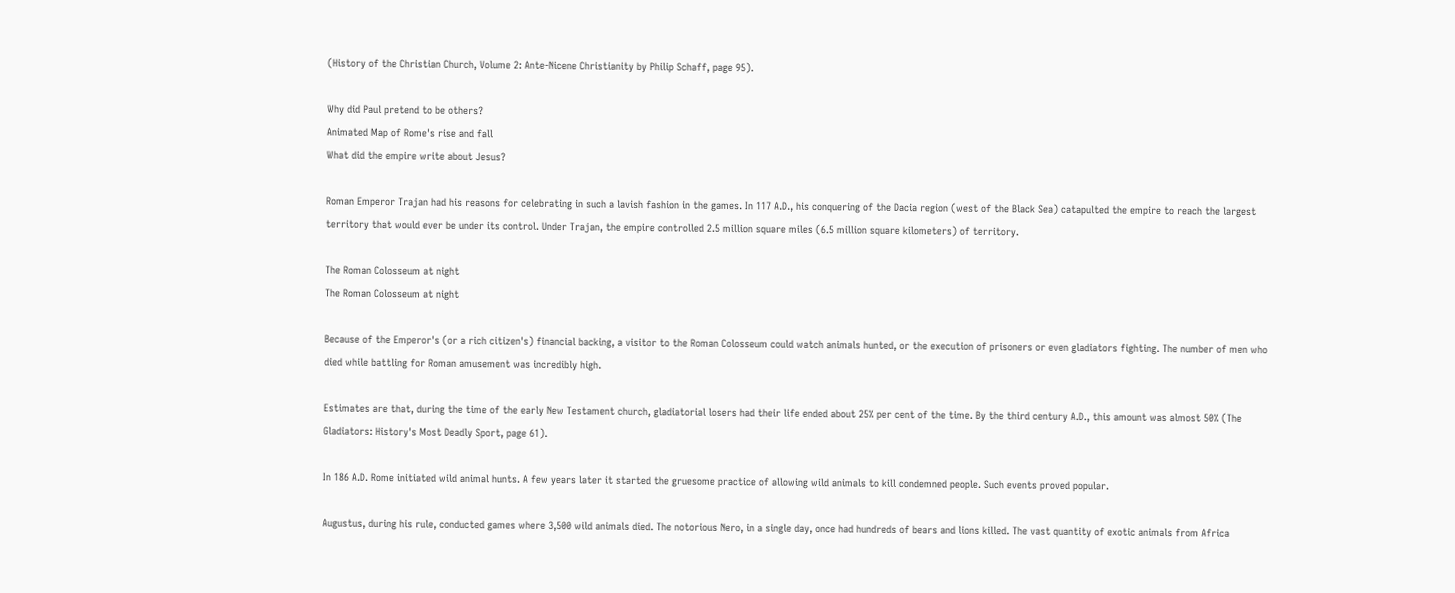(History of the Christian Church, Volume 2: Ante-Nicene Christianity by Philip Schaff, page 95).

Why did Paul pretend to be others?
Animated Map of Rome's rise and fall
What did the empire write about Jesus?

Roman Emperor Trajan had his reasons for celebrating in such a lavish fashion in the games. In 117 A.D., his conquering of the Dacia region (west of the Black Sea) catapulted the empire to reach the largest territory that would ever be under its control. Under Trajan, the empire controlled 2.5 million square miles (6.5 million square kilometers) of territory.

The Roman Colosseum at night
The Roman Colosseum at night

Because of the Emperor's (or a rich citizen's) financial backing, a visitor to the Roman Colosseum could watch animals hunted, or the execution of prisoners or even gladiators fighting. The number of men who died while battling for Roman amusement was incredibly high.

Estimates are that, during the time of the early New Testament church, gladiatorial losers had their life ended about 25% per cent of the time. By the third century A.D., this amount was almost 50% (The Gladiators: History's Most Deadly Sport, page 61).

In 186 A.D. Rome initiated wild animal hunts. A few years later it started the gruesome practice of allowing wild animals to kill condemned people. Such events proved popular.

Augustus, during his rule, conducted games where 3,500 wild animals died. The notorious Nero, in a single day, once had hundreds of bears and lions killed. The vast quantity of exotic animals from Africa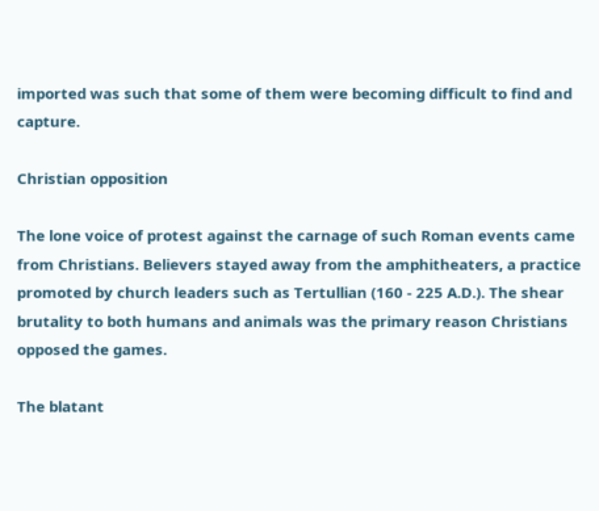imported was such that some of them were becoming difficult to find and capture.

Christian opposition

The lone voice of protest against the carnage of such Roman events came from Christians. Believers stayed away from the amphitheaters, a practice promoted by church leaders such as Tertullian (160 - 225 A.D.). The shear brutality to both humans and animals was the primary reason Christians opposed the games.

The blatant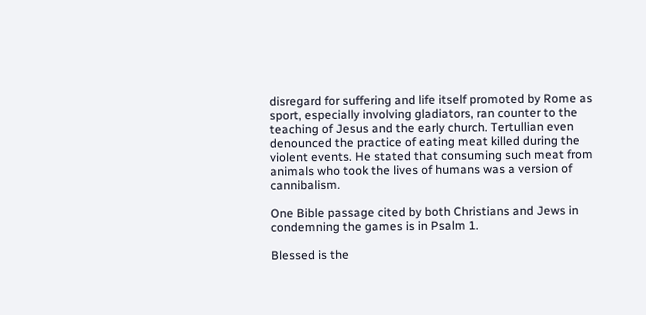disregard for suffering and life itself promoted by Rome as sport, especially involving gladiators, ran counter to the teaching of Jesus and the early church. Tertullian even denounced the practice of eating meat killed during the violent events. He stated that consuming such meat from animals who took the lives of humans was a version of cannibalism.

One Bible passage cited by both Christians and Jews in condemning the games is in Psalm 1.

Blessed is the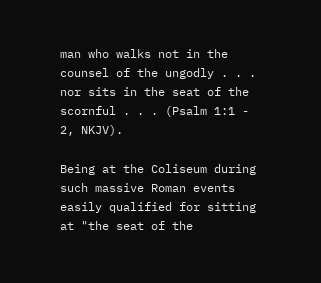man who walks not in the counsel of the ungodly . . . nor sits in the seat of the scornful . . . (Psalm 1:1 - 2, NKJV).

Being at the Coliseum during such massive Roman events easily qualified for sitting at "the seat of the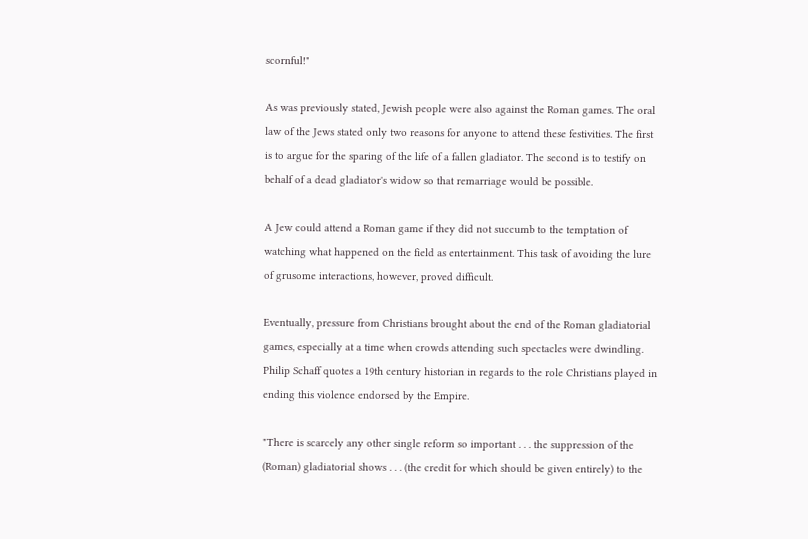scornful!"

As was previously stated, Jewish people were also against the Roman games. The oral law of the Jews stated only two reasons for anyone to attend these festivities. The first is to argue for the sparing of the life of a fallen gladiator. The second is to testify on behalf of a dead gladiator's widow so that remarriage would be possible.

A Jew could attend a Roman game if they did not succumb to the temptation of watching what happened on the field as entertainment. This task of avoiding the lure of grusome interactions, however, proved difficult.

Eventually, pressure from Christians brought about the end of the Roman gladiatorial games, especially at a time when crowds attending such spectacles were dwindling. Philip Schaff quotes a 19th century historian in regards to the role Christians played in ending this violence endorsed by the Empire.

"There is scarcely any other single reform so important . . . the suppression of the (Roman) gladiatorial shows . . . (the credit for which should be given entirely) to the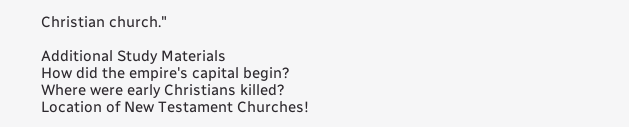Christian church."

Additional Study Materials
How did the empire's capital begin?
Where were early Christians killed?
Location of New Testament Churches!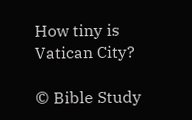How tiny is Vatican City?

© Bible Study